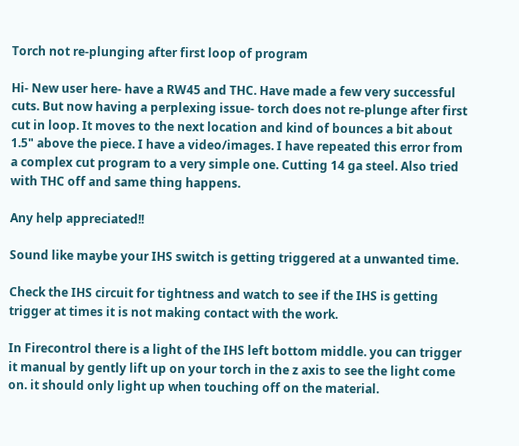Torch not re-plunging after first loop of program

Hi- New user here- have a RW45 and THC. Have made a few very successful cuts. But now having a perplexing issue- torch does not re-plunge after first cut in loop. It moves to the next location and kind of bounces a bit about 1.5" above the piece. I have a video/images. I have repeated this error from a complex cut program to a very simple one. Cutting 14 ga steel. Also tried with THC off and same thing happens.

Any help appreciated!!

Sound like maybe your IHS switch is getting triggered at a unwanted time.

Check the IHS circuit for tightness and watch to see if the IHS is getting trigger at times it is not making contact with the work.

In Firecontrol there is a light of the IHS left bottom middle. you can trigger it manual by gently lift up on your torch in the z axis to see the light come on. it should only light up when touching off on the material.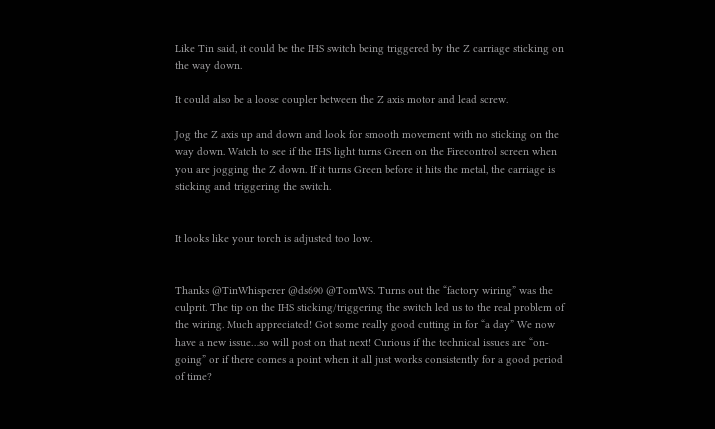Like Tin said, it could be the IHS switch being triggered by the Z carriage sticking on the way down.

It could also be a loose coupler between the Z axis motor and lead screw.

Jog the Z axis up and down and look for smooth movement with no sticking on the way down. Watch to see if the IHS light turns Green on the Firecontrol screen when you are jogging the Z down. If it turns Green before it hits the metal, the carriage is sticking and triggering the switch.


It looks like your torch is adjusted too low.


Thanks @TinWhisperer @ds690 @TomWS. Turns out the “factory wiring” was the culprit. The tip on the IHS sticking/triggering the switch led us to the real problem of the wiring. Much appreciated! Got some really good cutting in for “a day” We now have a new issue…so will post on that next! Curious if the technical issues are “on-going” or if there comes a point when it all just works consistently for a good period of time?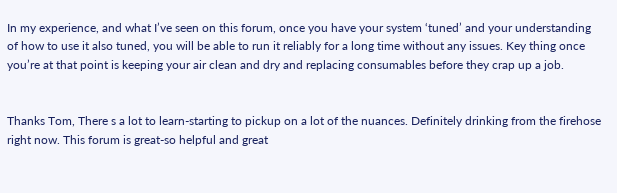In my experience, and what I’ve seen on this forum, once you have your system ‘tuned’ and your understanding of how to use it also tuned, you will be able to run it reliably for a long time without any issues. Key thing once you’re at that point is keeping your air clean and dry and replacing consumables before they crap up a job.


Thanks Tom, There s a lot to learn-starting to pickup on a lot of the nuances. Definitely drinking from the firehose right now. This forum is great-so helpful and great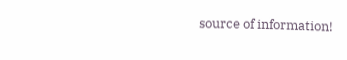source of information!